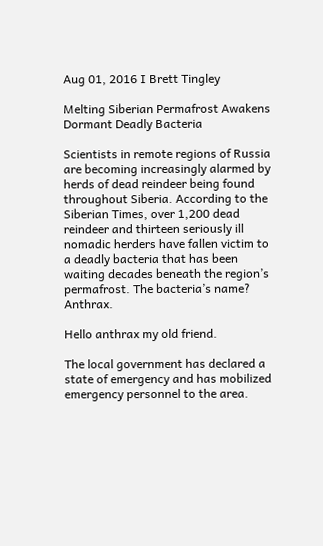Aug 01, 2016 I Brett Tingley

Melting Siberian Permafrost Awakens Dormant Deadly Bacteria

Scientists in remote regions of Russia are becoming increasingly alarmed by herds of dead reindeer being found throughout Siberia. According to the Siberian Times, over 1,200 dead reindeer and thirteen seriously ill nomadic herders have fallen victim to a deadly bacteria that has been waiting decades beneath the region’s permafrost. The bacteria’s name? Anthrax.

Hello anthrax my old friend.

The local government has declared a state of emergency and has mobilized emergency personnel to the area.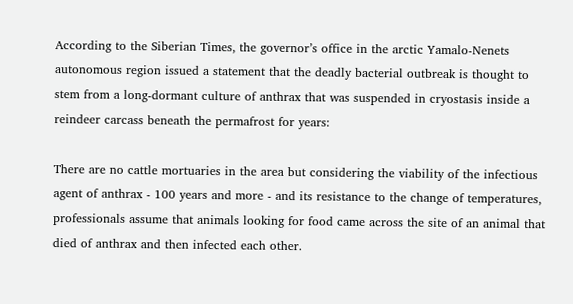According to the Siberian Times, the governor’s office in the arctic Yamalo-Nenets autonomous region issued a statement that the deadly bacterial outbreak is thought to stem from a long-dormant culture of anthrax that was suspended in cryostasis inside a reindeer carcass beneath the permafrost for years:

There are no cattle mortuaries in the area but considering the viability of the infectious agent of anthrax - 100 years and more - and its resistance to the change of temperatures, professionals assume that animals looking for food came across the site of an animal that died of anthrax and then infected each other.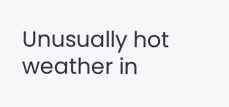Unusually hot weather in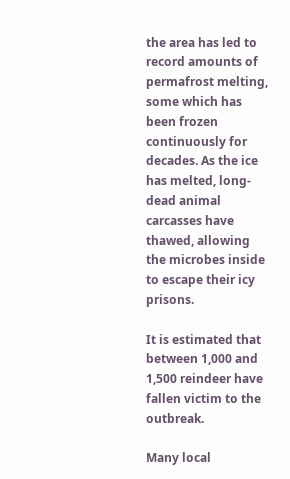the area has led to record amounts of permafrost melting, some which has been frozen continuously for decades. As the ice has melted, long-dead animal carcasses have thawed, allowing the microbes inside to escape their icy prisons.

It is estimated that between 1,000 and 1,500 reindeer have fallen victim to the outbreak.

Many local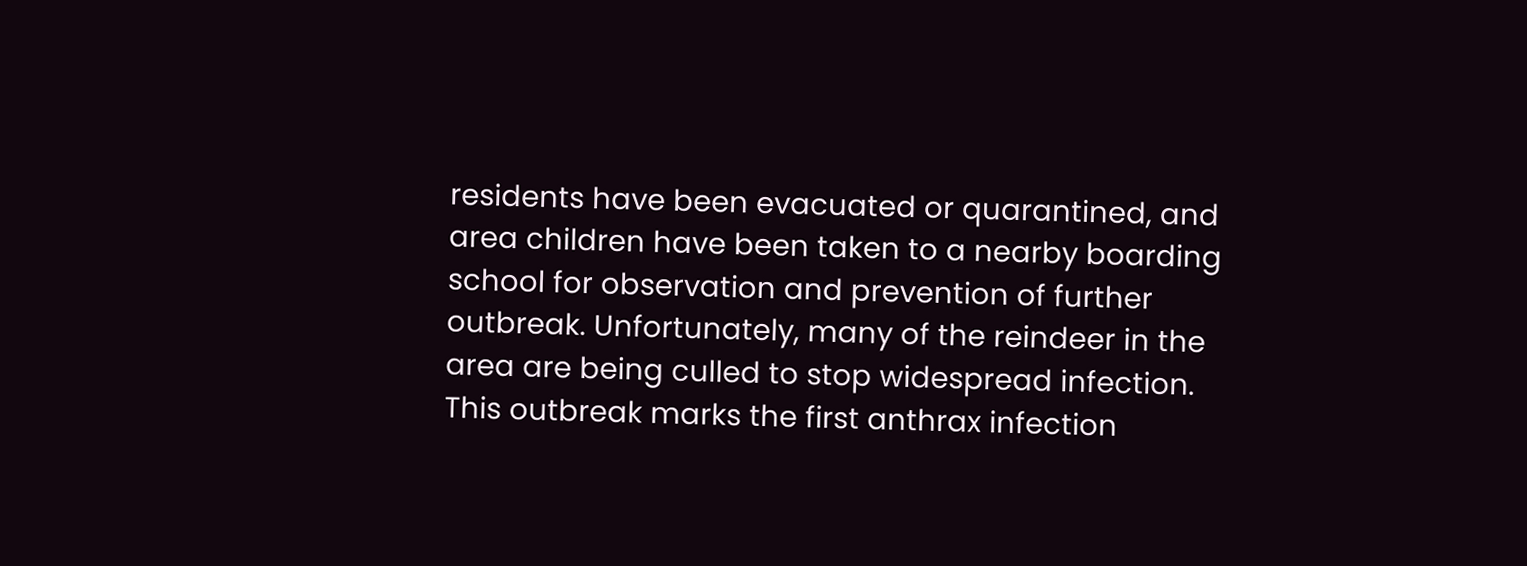residents have been evacuated or quarantined, and area children have been taken to a nearby boarding school for observation and prevention of further outbreak. Unfortunately, many of the reindeer in the area are being culled to stop widespread infection. This outbreak marks the first anthrax infection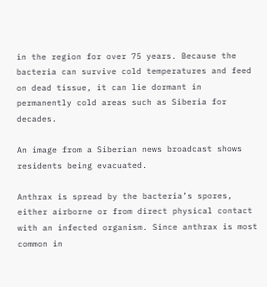in the region for over 75 years. Because the bacteria can survive cold temperatures and feed on dead tissue, it can lie dormant in permanently cold areas such as Siberia for decades.

An image from a Siberian news broadcast shows residents being evacuated.

Anthrax is spread by the bacteria’s spores, either airborne or from direct physical contact with an infected organism. Since anthrax is most common in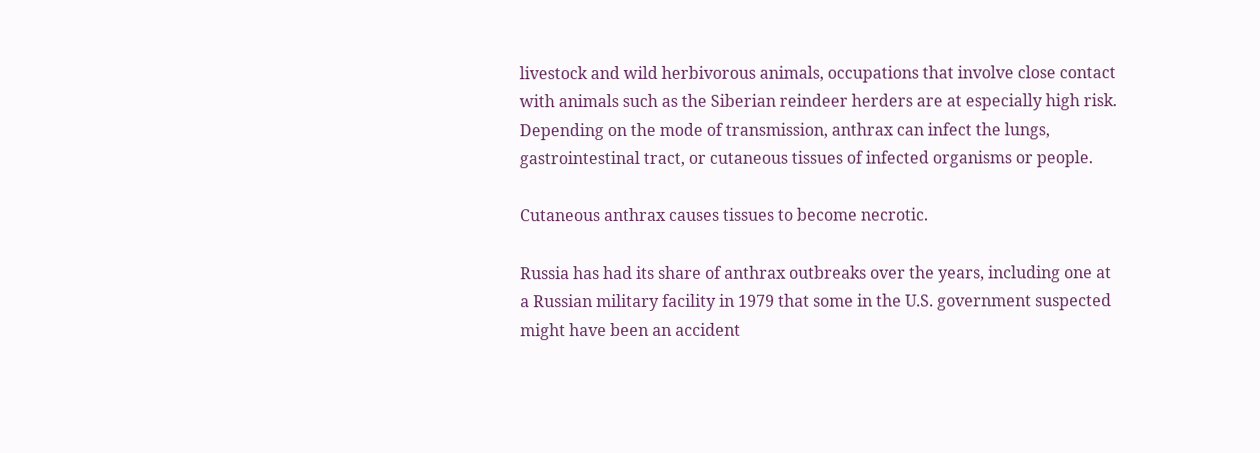livestock and wild herbivorous animals, occupations that involve close contact with animals such as the Siberian reindeer herders are at especially high risk. Depending on the mode of transmission, anthrax can infect the lungs, gastrointestinal tract, or cutaneous tissues of infected organisms or people.

Cutaneous anthrax causes tissues to become necrotic.

Russia has had its share of anthrax outbreaks over the years, including one at a Russian military facility in 1979 that some in the U.S. government suspected might have been an accident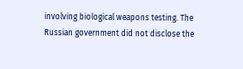involving biological weapons testing. The Russian government did not disclose the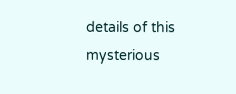details of this mysterious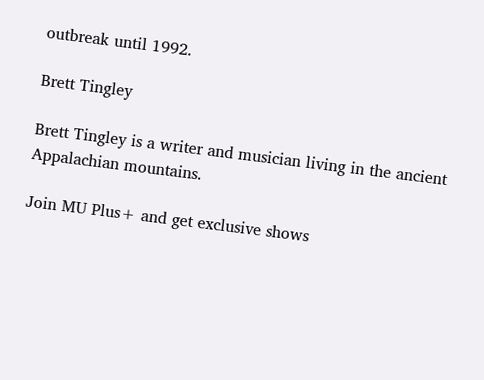outbreak until 1992.

Brett Tingley

Brett Tingley is a writer and musician living in the ancient Appalachian mountains.

Join MU Plus+ and get exclusive shows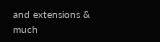and extensions & much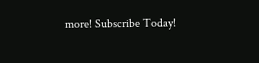more! Subscribe Today!